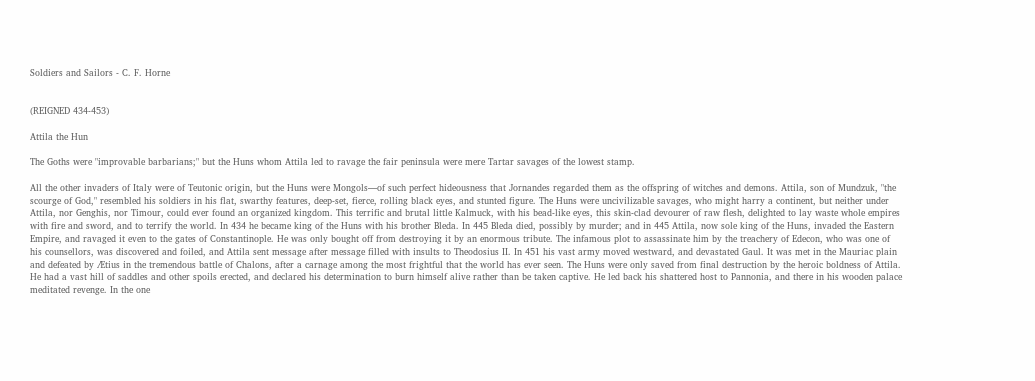Soldiers and Sailors - C. F. Horne


(REIGNED 434-453)

Attila the Hun

The Goths were "improvable barbarians;" but the Huns whom Attila led to ravage the fair peninsula were mere Tartar savages of the lowest stamp.

All the other invaders of Italy were of Teutonic origin, but the Huns were Mongols—of such perfect hideousness that Jornandes regarded them as the offspring of witches and demons. Attila, son of Mundzuk, "the scourge of God," resembled his soldiers in his flat, swarthy features, deep-set, fierce, rolling black eyes, and stunted figure. The Huns were uncivilizable savages, who might harry a continent, but neither under Attila, nor Genghis, nor Timour, could ever found an organized kingdom. This terrific and brutal little Kalmuck, with his bead-like eyes, this skin-clad devourer of raw flesh, delighted to lay waste whole empires with fire and sword, and to terrify the world. In 434 he became king of the Huns with his brother Bleda. In 445 Bleda died, possibly by murder; and in 445 Attila, now sole king of the Huns, invaded the Eastern Empire, and ravaged it even to the gates of Constantinople. He was only bought off from destroying it by an enormous tribute. The infamous plot to assassinate him by the treachery of Edecon, who was one of his counsellors, was discovered and foiled, and Attila sent message after message filled with insults to Theodosius II. In 451 his vast army moved westward, and devastated Gaul. It was met in the Mauriac plain and defeated by Ætius in the tremendous battle of Chalons, after a carnage among the most frightful that the world has ever seen. The Huns were only saved from final destruction by the heroic boldness of Attila. He had a vast hill of saddles and other spoils erected, and declared his determination to burn himself alive rather than be taken captive. He led back his shattered host to Pannonia, and there in his wooden palace meditated revenge. In the one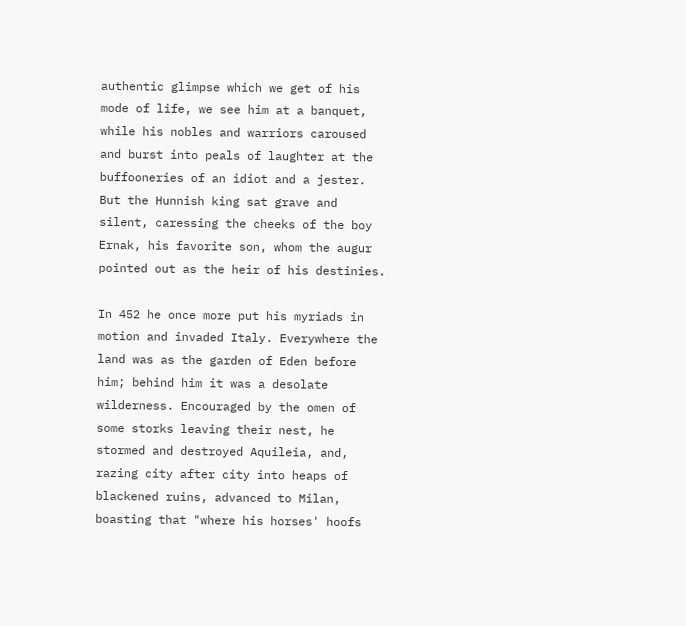authentic glimpse which we get of his mode of life, we see him at a banquet, while his nobles and warriors caroused and burst into peals of laughter at the buffooneries of an idiot and a jester. But the Hunnish king sat grave and silent, caressing the cheeks of the boy Ernak, his favorite son, whom the augur pointed out as the heir of his destinies.

In 452 he once more put his myriads in motion and invaded Italy. Everywhere the land was as the garden of Eden before him; behind him it was a desolate wilderness. Encouraged by the omen of some storks leaving their nest, he stormed and destroyed Aquileia, and, razing city after city into heaps of blackened ruins, advanced to Milan, boasting that "where his horses' hoofs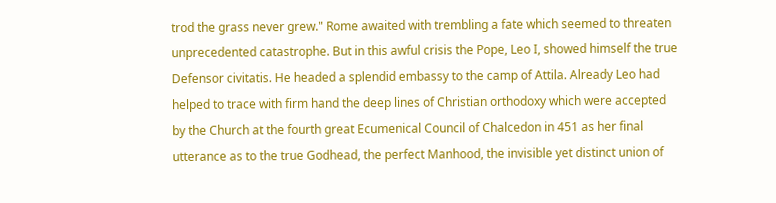trod the grass never grew." Rome awaited with trembling a fate which seemed to threaten unprecedented catastrophe. But in this awful crisis the Pope, Leo I, showed himself the true Defensor civitatis. He headed a splendid embassy to the camp of Attila. Already Leo had helped to trace with firm hand the deep lines of Christian orthodoxy which were accepted by the Church at the fourth great Ecumenical Council of Chalcedon in 451 as her final utterance as to the true Godhead, the perfect Manhood, the invisible yet distinct union of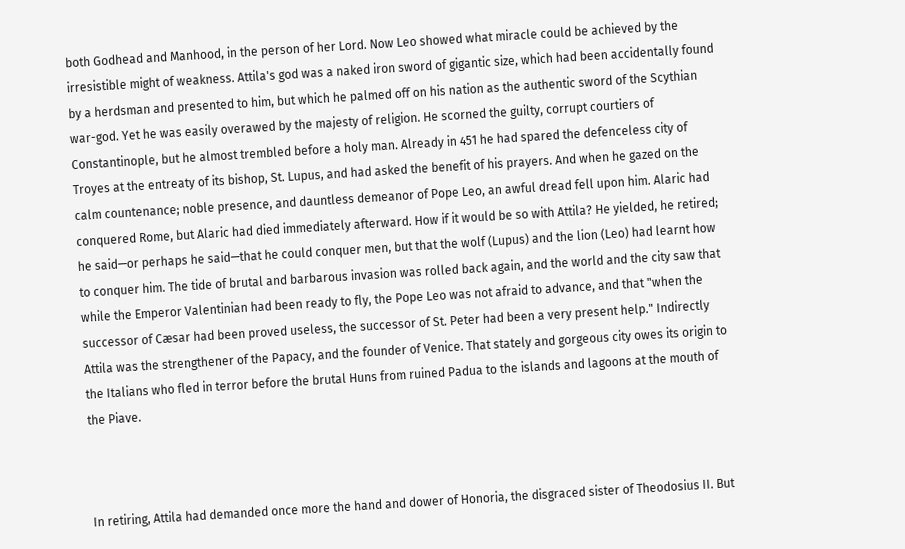both Godhead and Manhood, in the person of her Lord. Now Leo showed what miracle could be achieved by the irresistible might of weakness. Attila's god was a naked iron sword of gigantic size, which had been accidentally found by a herdsman and presented to him, but which he palmed off on his nation as the authentic sword of the Scythian war-god. Yet he was easily overawed by the majesty of religion. He scorned the guilty, corrupt courtiers of Constantinople, but he almost trembled before a holy man. Already in 451 he had spared the defenceless city of Troyes at the entreaty of its bishop, St. Lupus, and had asked the benefit of his prayers. And when he gazed on the calm countenance; noble presence, and dauntless demeanor of Pope Leo, an awful dread fell upon him. Alaric had conquered Rome, but Alaric had died immediately afterward. How if it would be so with Attila? He yielded, he retired; he said—or perhaps he said—that he could conquer men, but that the wolf (Lupus) and the lion (Leo) had learnt how to conquer him. The tide of brutal and barbarous invasion was rolled back again, and the world and the city saw that while the Emperor Valentinian had been ready to fly, the Pope Leo was not afraid to advance, and that "when the successor of Cæsar had been proved useless, the successor of St. Peter had been a very present help." Indirectly Attila was the strengthener of the Papacy, and the founder of Venice. That stately and gorgeous city owes its origin to the Italians who fled in terror before the brutal Huns from ruined Padua to the islands and lagoons at the mouth of the Piave.



In retiring, Attila had demanded once more the hand and dower of Honoria, the disgraced sister of Theodosius II. But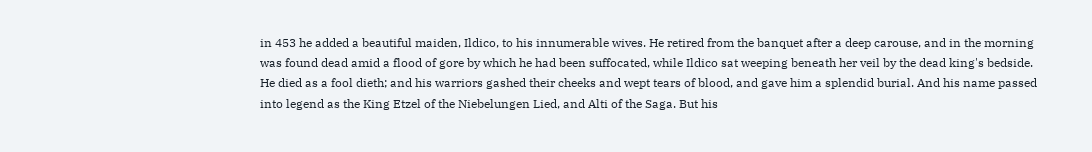in 453 he added a beautiful maiden, Ildico, to his innumerable wives. He retired from the banquet after a deep carouse, and in the morning was found dead amid a flood of gore by which he had been suffocated, while Ildico sat weeping beneath her veil by the dead king's bedside. He died as a fool dieth; and his warriors gashed their cheeks and wept tears of blood, and gave him a splendid burial. And his name passed into legend as the King Etzel of the Niebelungen Lied, and Alti of the Saga. But his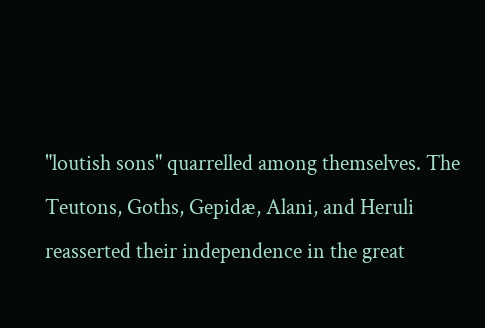"loutish sons" quarrelled among themselves. The Teutons, Goths, Gepidæ, Alani, and Heruli reasserted their independence in the great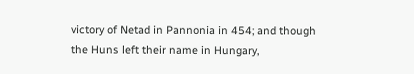victory of Netad in Pannonia in 454; and though the Huns left their name in Hungary,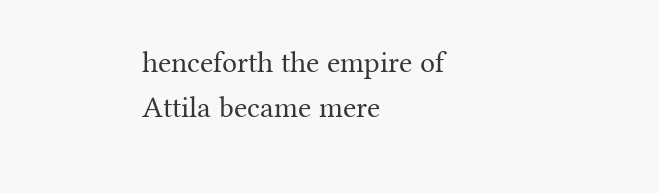henceforth the empire of Attila became mere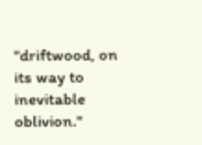"driftwood, on its way to inevitable oblivion."